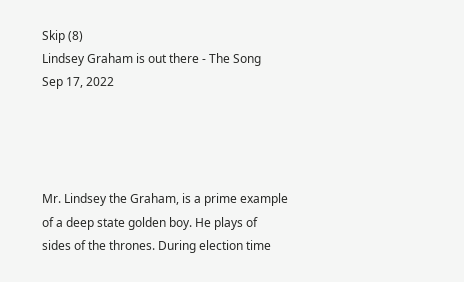Skip (8)
Lindsey Graham is out there - The Song
Sep 17, 2022




Mr. Lindsey the Graham, is a prime example of a deep state golden boy. He plays of sides of the thrones. During election time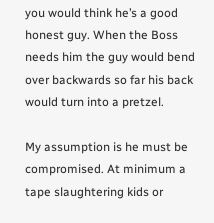you would think he’s a good honest guy. When the Boss needs him the guy would bend over backwards so far his back would turn into a pretzel.

My assumption is he must be compromised. At minimum a tape slaughtering kids or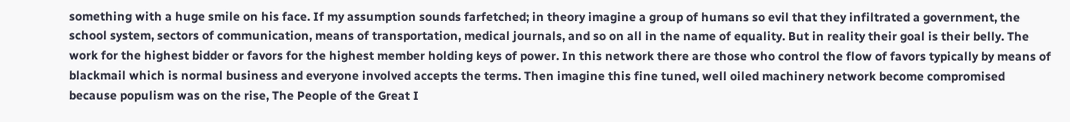something with a huge smile on his face. If my assumption sounds farfetched; in theory imagine a group of humans so evil that they infiltrated a government, the school system, sectors of communication, means of transportation, medical journals, and so on all in the name of equality. But in reality their goal is their belly. The work for the highest bidder or favors for the highest member holding keys of power. In this network there are those who control the flow of favors typically by means of blackmail which is normal business and everyone involved accepts the terms. Then imagine this fine tuned, well oiled machinery network become compromised because populism was on the rise, The People of the Great I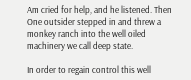Am cried for help, and he listened. Then One outsider stepped in and threw a monkey ranch into the well oiled machinery we call deep state.

In order to regain control this well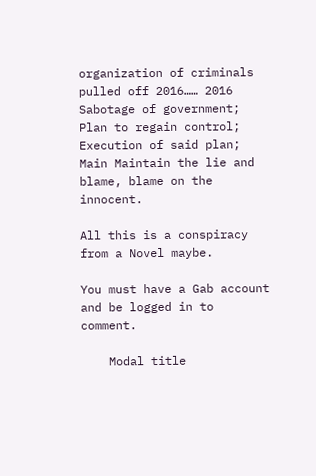organization of criminals pulled off 2016…… 2016 Sabotage of government; Plan to regain control; Execution of said plan; Main Maintain the lie and blame, blame on the innocent.

All this is a conspiracy from a Novel maybe.

You must have a Gab account and be logged in to comment.

    Modal title